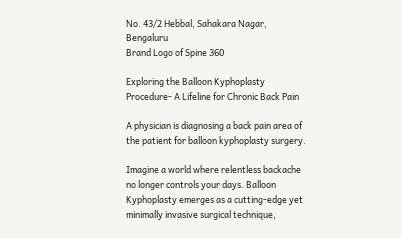No. 43/2 Hebbal, Sahakara Nagar, Bengaluru
Brand Logo of Spine 360

Exploring the Balloon Kyphoplasty Procedure- A Lifeline for Chronic Back Pain

A physician is diagnosing a back pain area of the patient for balloon kyphoplasty surgery.

Imagine a world where relentless backache no longer controls your days. Balloon Kyphoplasty emerges as a cutting-edge yet minimally invasive surgical technique,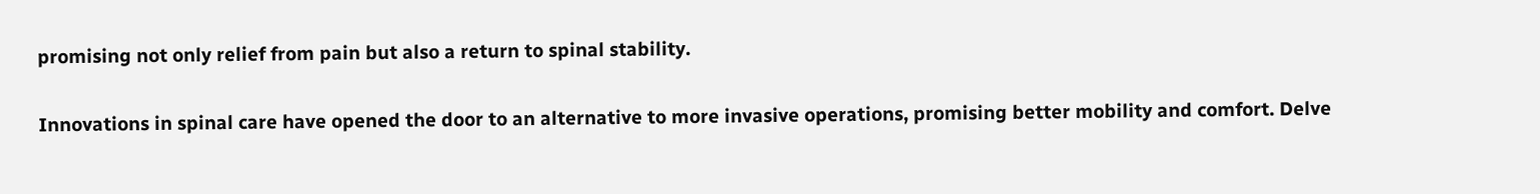promising not only relief from pain but also a return to spinal stability.

Innovations in spinal care have opened the door to an alternative to more invasive operations, promising better mobility and comfort. Delve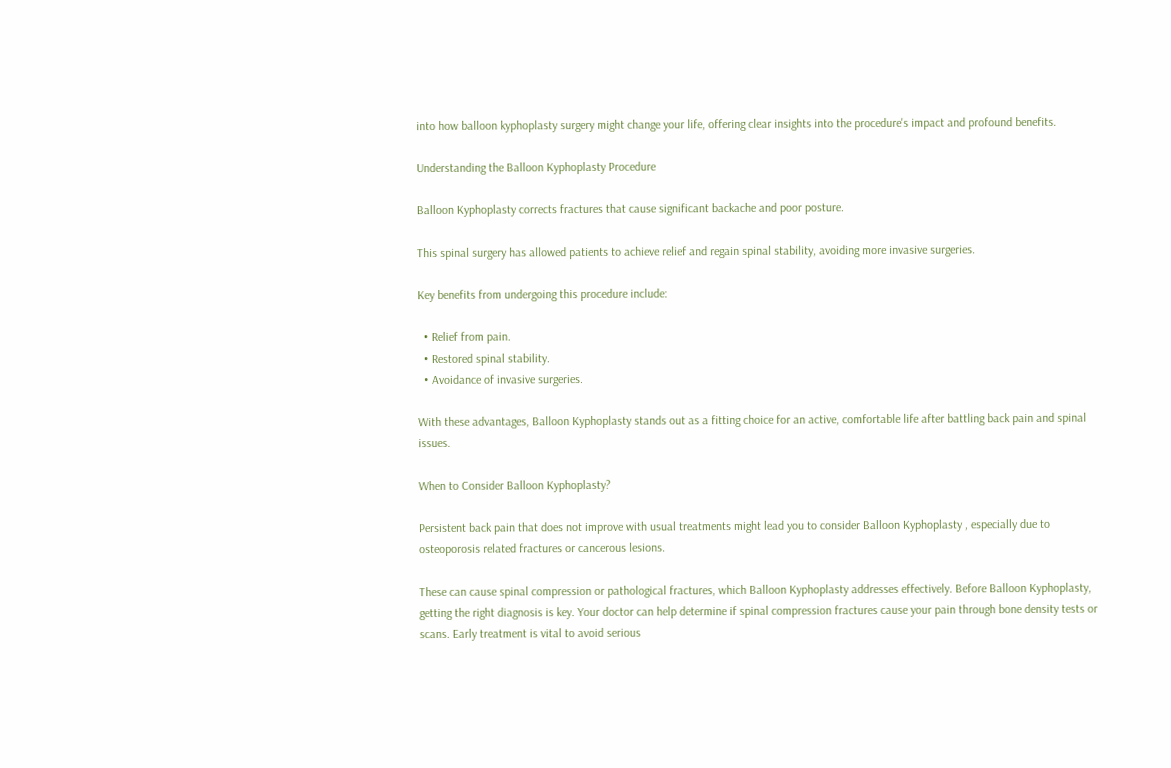into how balloon kyphoplasty surgery might change your life, offering clear insights into the procedure's impact and profound benefits.

Understanding the Balloon Kyphoplasty Procedure

Balloon Kyphoplasty corrects fractures that cause significant backache and poor posture.

This spinal surgery has allowed patients to achieve relief and regain spinal stability, avoiding more invasive surgeries.

Key benefits from undergoing this procedure include:

  • Relief from pain.
  • Restored spinal stability.
  • Avoidance of invasive surgeries.

With these advantages, Balloon Kyphoplasty stands out as a fitting choice for an active, comfortable life after battling back pain and spinal issues.

When to Consider Balloon Kyphoplasty?

Persistent back pain that does not improve with usual treatments might lead you to consider Balloon Kyphoplasty , especially due to osteoporosis related fractures or cancerous lesions.

These can cause spinal compression or pathological fractures, which Balloon Kyphoplasty addresses effectively. Before Balloon Kyphoplasty, getting the right diagnosis is key. Your doctor can help determine if spinal compression fractures cause your pain through bone density tests or scans. Early treatment is vital to avoid serious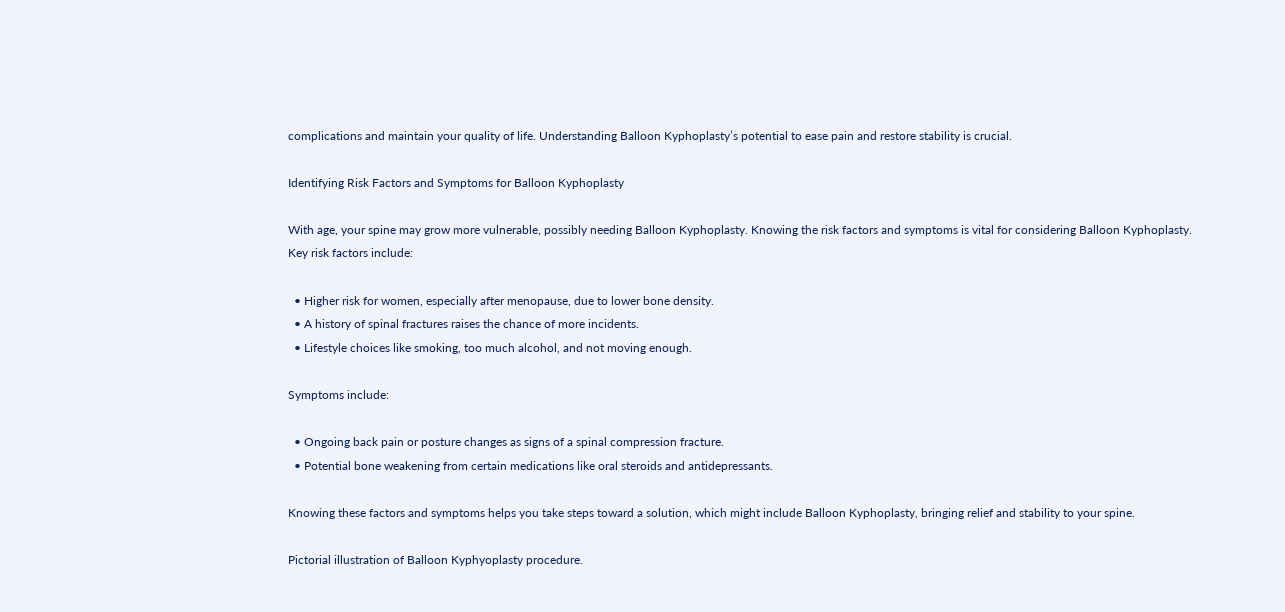complications and maintain your quality of life. Understanding Balloon Kyphoplasty’s potential to ease pain and restore stability is crucial.

Identifying Risk Factors and Symptoms for Balloon Kyphoplasty

With age, your spine may grow more vulnerable, possibly needing Balloon Kyphoplasty. Knowing the risk factors and symptoms is vital for considering Balloon Kyphoplasty. Key risk factors include:

  • Higher risk for women, especially after menopause, due to lower bone density.
  • A history of spinal fractures raises the chance of more incidents.
  • Lifestyle choices like smoking, too much alcohol, and not moving enough.

Symptoms include:

  • Ongoing back pain or posture changes as signs of a spinal compression fracture.
  • Potential bone weakening from certain medications like oral steroids and antidepressants.

Knowing these factors and symptoms helps you take steps toward a solution, which might include Balloon Kyphoplasty, bringing relief and stability to your spine.

Pictorial illustration of Balloon Kyphyoplasty procedure.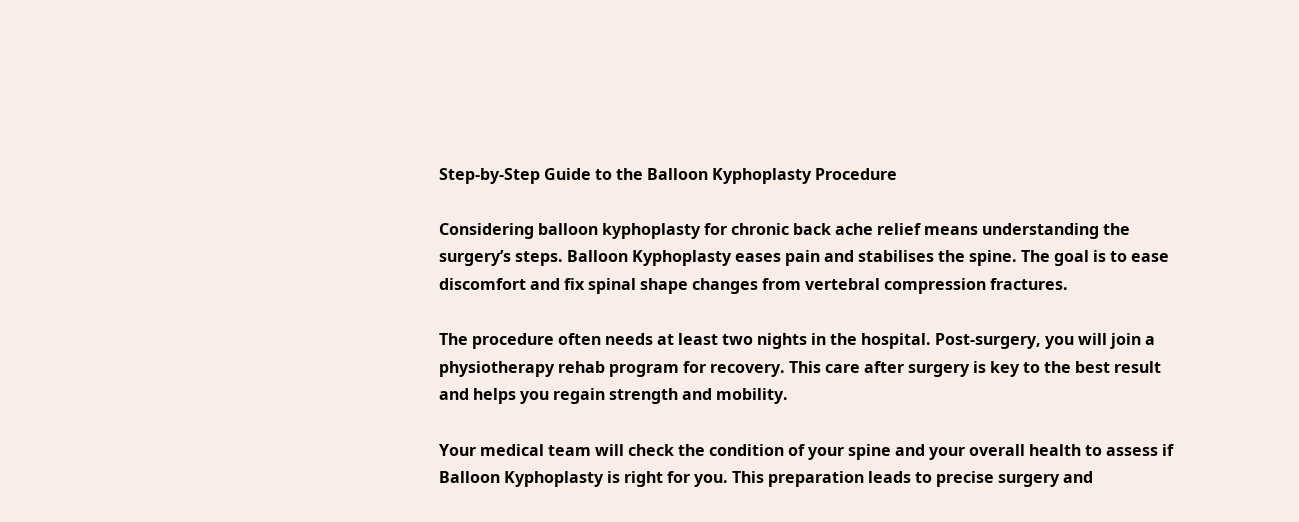Step-by-Step Guide to the Balloon Kyphoplasty Procedure

Considering balloon kyphoplasty for chronic back ache relief means understanding the surgery’s steps. Balloon Kyphoplasty eases pain and stabilises the spine. The goal is to ease discomfort and fix spinal shape changes from vertebral compression fractures.

The procedure often needs at least two nights in the hospital. Post-surgery, you will join a physiotherapy rehab program for recovery. This care after surgery is key to the best result and helps you regain strength and mobility.

Your medical team will check the condition of your spine and your overall health to assess if Balloon Kyphoplasty is right for you. This preparation leads to precise surgery and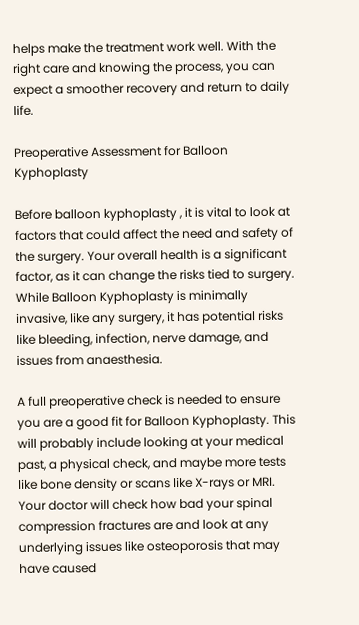helps make the treatment work well. With the right care and knowing the process, you can expect a smoother recovery and return to daily life.

Preoperative Assessment for Balloon Kyphoplasty

Before balloon kyphoplasty , it is vital to look at factors that could affect the need and safety of the surgery. Your overall health is a significant factor, as it can change the risks tied to surgery. While Balloon Kyphoplasty is minimally invasive, like any surgery, it has potential risks like bleeding, infection, nerve damage, and issues from anaesthesia.

A full preoperative check is needed to ensure you are a good fit for Balloon Kyphoplasty. This will probably include looking at your medical past, a physical check, and maybe more tests like bone density or scans like X-rays or MRI. Your doctor will check how bad your spinal compression fractures are and look at any underlying issues like osteoporosis that may have caused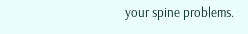your spine problems.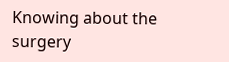Knowing about the surgery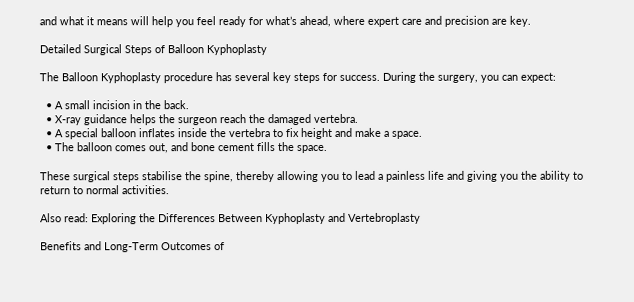and what it means will help you feel ready for what’s ahead, where expert care and precision are key.

Detailed Surgical Steps of Balloon Kyphoplasty

The Balloon Kyphoplasty procedure has several key steps for success. During the surgery, you can expect:

  • A small incision in the back.
  • X-ray guidance helps the surgeon reach the damaged vertebra.
  • A special balloon inflates inside the vertebra to fix height and make a space.
  • The balloon comes out, and bone cement fills the space.

These surgical steps stabilise the spine, thereby allowing you to lead a painless life and giving you the ability to return to normal activities.

Also read: Exploring the Differences Between Kyphoplasty and Vertebroplasty

Benefits and Long-Term Outcomes of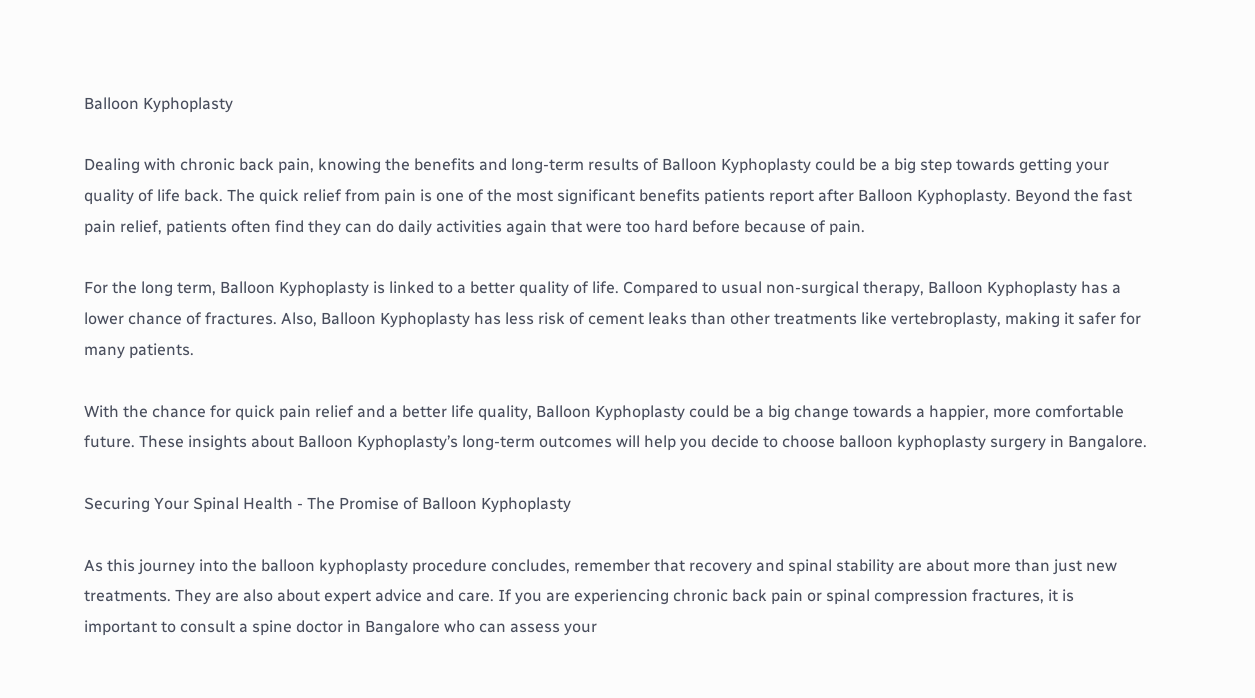Balloon Kyphoplasty

Dealing with chronic back pain, knowing the benefits and long-term results of Balloon Kyphoplasty could be a big step towards getting your quality of life back. The quick relief from pain is one of the most significant benefits patients report after Balloon Kyphoplasty. Beyond the fast pain relief, patients often find they can do daily activities again that were too hard before because of pain.

For the long term, Balloon Kyphoplasty is linked to a better quality of life. Compared to usual non-surgical therapy, Balloon Kyphoplasty has a lower chance of fractures. Also, Balloon Kyphoplasty has less risk of cement leaks than other treatments like vertebroplasty, making it safer for many patients.

With the chance for quick pain relief and a better life quality, Balloon Kyphoplasty could be a big change towards a happier, more comfortable future. These insights about Balloon Kyphoplasty’s long-term outcomes will help you decide to choose balloon kyphoplasty surgery in Bangalore.

Securing Your Spinal Health - The Promise of Balloon Kyphoplasty

As this journey into the balloon kyphoplasty procedure concludes, remember that recovery and spinal stability are about more than just new treatments. They are also about expert advice and care. If you are experiencing chronic back pain or spinal compression fractures, it is important to consult a spine doctor in Bangalore who can assess your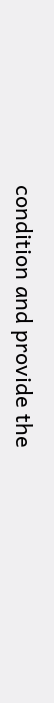condition and provide the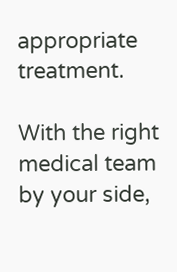appropriate treatment.

With the right medical team by your side,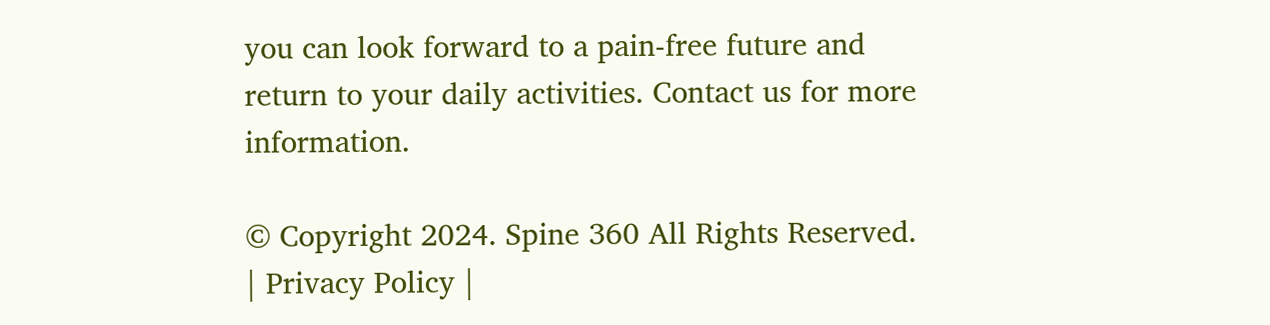you can look forward to a pain-free future and return to your daily activities. Contact us for more information.

© Copyright 2024. Spine 360 All Rights Reserved. | Privacy Policy |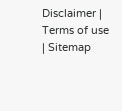Disclaimer | Terms of use | Sitemap